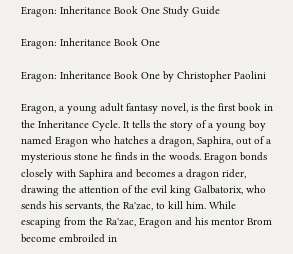Eragon: Inheritance Book One Study Guide

Eragon: Inheritance Book One

Eragon: Inheritance Book One by Christopher Paolini

Eragon, a young adult fantasy novel, is the first book in the Inheritance Cycle. It tells the story of a young boy named Eragon who hatches a dragon, Saphira, out of a mysterious stone he finds in the woods. Eragon bonds closely with Saphira and becomes a dragon rider, drawing the attention of the evil king Galbatorix, who sends his servants, the Ra'zac, to kill him. While escaping from the Ra'zac, Eragon and his mentor Brom become embroiled in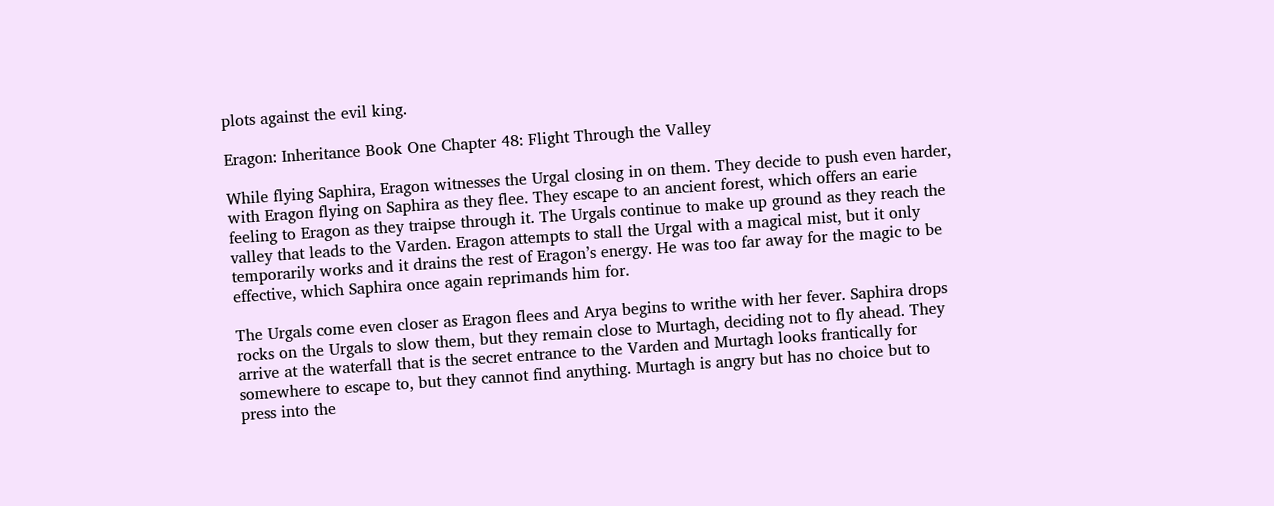plots against the evil king.

Eragon: Inheritance Book One Chapter 48: Flight Through the Valley

While flying Saphira, Eragon witnesses the Urgal closing in on them. They decide to push even harder, with Eragon flying on Saphira as they flee. They escape to an ancient forest, which offers an earie feeling to Eragon as they traipse through it. The Urgals continue to make up ground as they reach the valley that leads to the Varden. Eragon attempts to stall the Urgal with a magical mist, but it only temporarily works and it drains the rest of Eragon’s energy. He was too far away for the magic to be effective, which Saphira once again reprimands him for.

The Urgals come even closer as Eragon flees and Arya begins to writhe with her fever. Saphira drops rocks on the Urgals to slow them, but they remain close to Murtagh, deciding not to fly ahead. They arrive at the waterfall that is the secret entrance to the Varden and Murtagh looks frantically for somewhere to escape to, but they cannot find anything. Murtagh is angry but has no choice but to press into the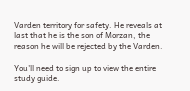Varden territory for safety. He reveals at last that he is the son of Morzan, the reason he will be rejected by the Varden.

You'll need to sign up to view the entire study guide.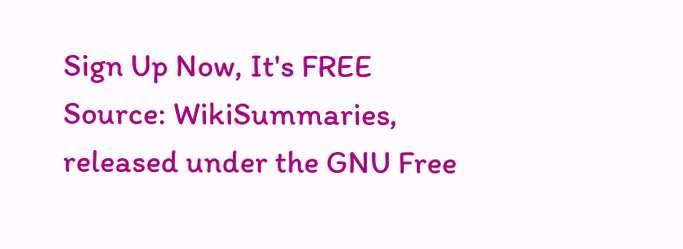Sign Up Now, It's FREE
Source: WikiSummaries, released under the GNU Free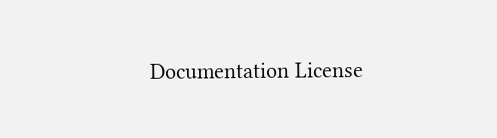Documentation License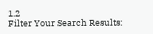1.2
Filter Your Search Results: